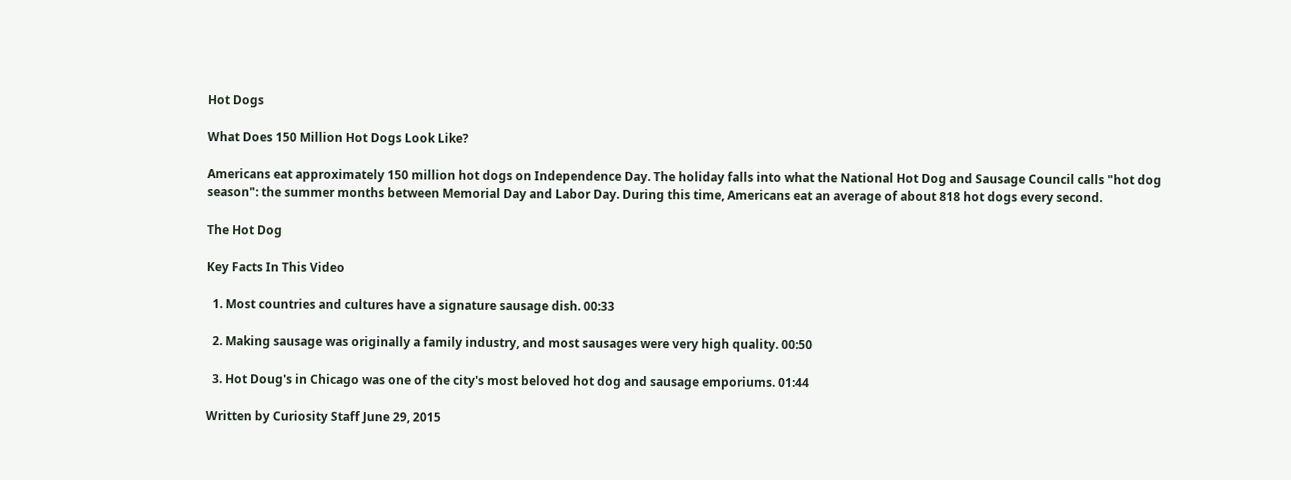Hot Dogs

What Does 150 Million Hot Dogs Look Like?

Americans eat approximately 150 million hot dogs on Independence Day. The holiday falls into what the National Hot Dog and Sausage Council calls "hot dog season": the summer months between Memorial Day and Labor Day. During this time, Americans eat an average of about 818 hot dogs every second.

The Hot Dog

Key Facts In This Video

  1. Most countries and cultures have a signature sausage dish. 00:33

  2. Making sausage was originally a family industry, and most sausages were very high quality. 00:50

  3. Hot Doug's in Chicago was one of the city's most beloved hot dog and sausage emporiums. 01:44

Written by Curiosity Staff June 29, 2015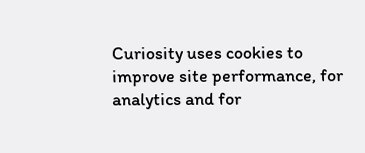Curiosity uses cookies to improve site performance, for analytics and for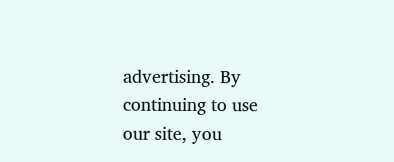advertising. By continuing to use our site, you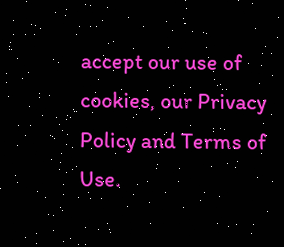accept our use of cookies, our Privacy Policy and Terms of Use.